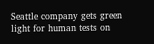Seattle company gets green light for human tests on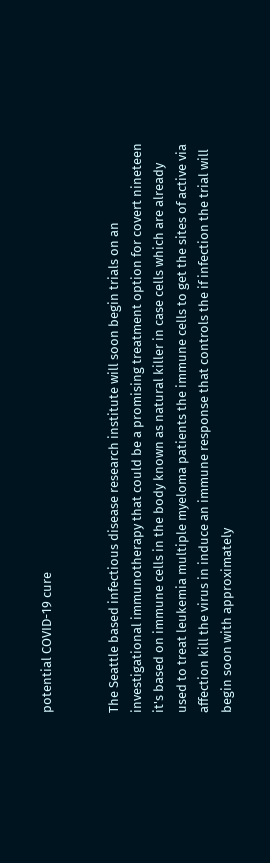potential COVID-19 cure


The Seattle based infectious disease research institute will soon begin trials on an investigational immunotherapy that could be a promising treatment option for covert nineteen it's based on immune cells in the body known as natural killer in case cells which are already used to treat leukemia multiple myeloma patients the immune cells to get the sites of active via affection kill the virus in induce an immune response that controls the if infection the trial will begin soon with approximately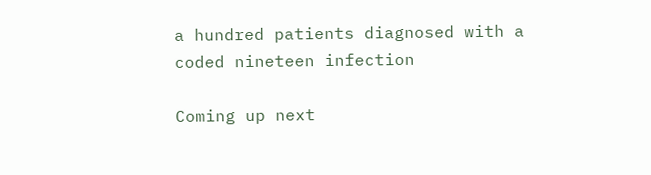a hundred patients diagnosed with a coded nineteen infection

Coming up next